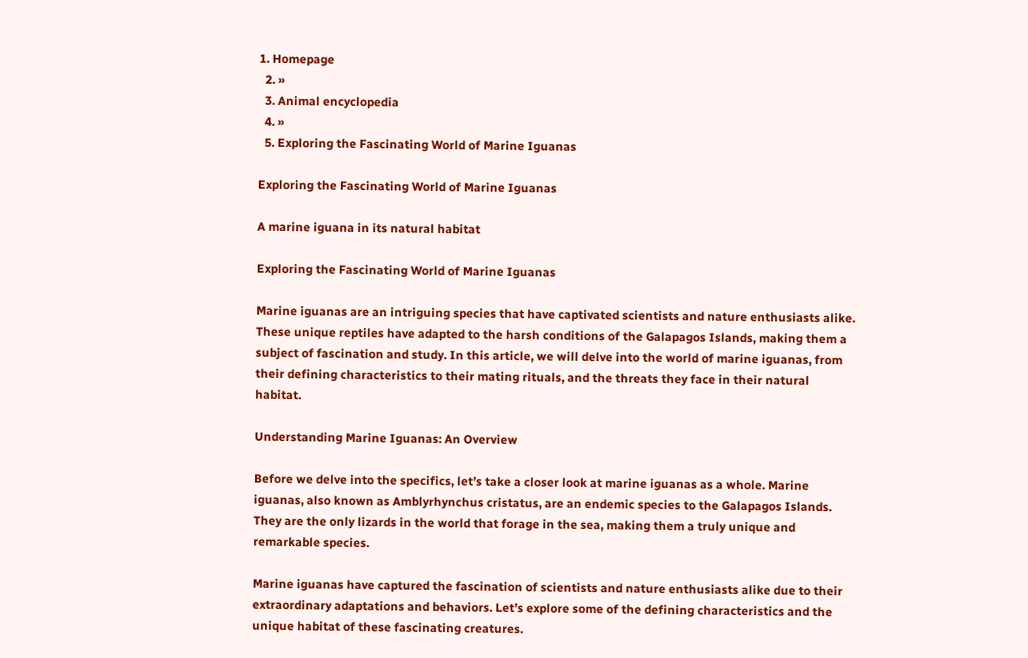1. Homepage
  2. »
  3. Animal encyclopedia
  4. »
  5. Exploring the Fascinating World of Marine Iguanas

Exploring the Fascinating World of Marine Iguanas

A marine iguana in its natural habitat

Exploring the Fascinating World of Marine Iguanas

Marine iguanas are an intriguing species that have captivated scientists and nature enthusiasts alike. These unique reptiles have adapted to the harsh conditions of the Galapagos Islands, making them a subject of fascination and study. In this article, we will delve into the world of marine iguanas, from their defining characteristics to their mating rituals, and the threats they face in their natural habitat.

Understanding Marine Iguanas: An Overview

Before we delve into the specifics, let’s take a closer look at marine iguanas as a whole. Marine iguanas, also known as Amblyrhynchus cristatus, are an endemic species to the Galapagos Islands. They are the only lizards in the world that forage in the sea, making them a truly unique and remarkable species.

Marine iguanas have captured the fascination of scientists and nature enthusiasts alike due to their extraordinary adaptations and behaviors. Let’s explore some of the defining characteristics and the unique habitat of these fascinating creatures.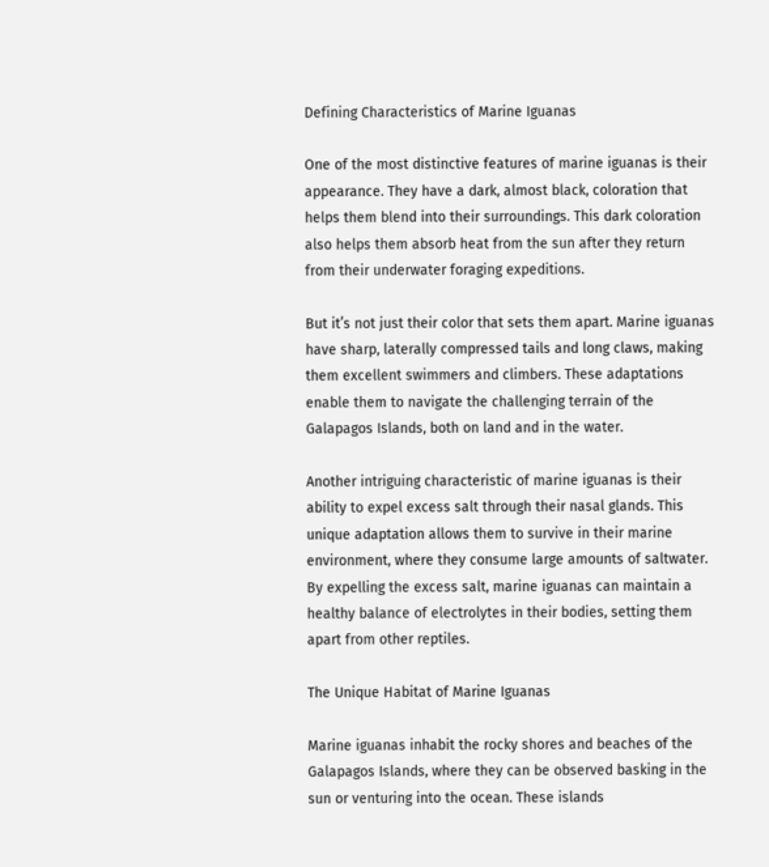Defining Characteristics of Marine Iguanas

One of the most distinctive features of marine iguanas is their appearance. They have a dark, almost black, coloration that helps them blend into their surroundings. This dark coloration also helps them absorb heat from the sun after they return from their underwater foraging expeditions.

But it’s not just their color that sets them apart. Marine iguanas have sharp, laterally compressed tails and long claws, making them excellent swimmers and climbers. These adaptations enable them to navigate the challenging terrain of the Galapagos Islands, both on land and in the water.

Another intriguing characteristic of marine iguanas is their ability to expel excess salt through their nasal glands. This unique adaptation allows them to survive in their marine environment, where they consume large amounts of saltwater. By expelling the excess salt, marine iguanas can maintain a healthy balance of electrolytes in their bodies, setting them apart from other reptiles.

The Unique Habitat of Marine Iguanas

Marine iguanas inhabit the rocky shores and beaches of the Galapagos Islands, where they can be observed basking in the sun or venturing into the ocean. These islands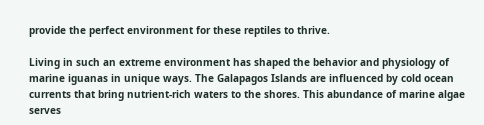provide the perfect environment for these reptiles to thrive.

Living in such an extreme environment has shaped the behavior and physiology of marine iguanas in unique ways. The Galapagos Islands are influenced by cold ocean currents that bring nutrient-rich waters to the shores. This abundance of marine algae serves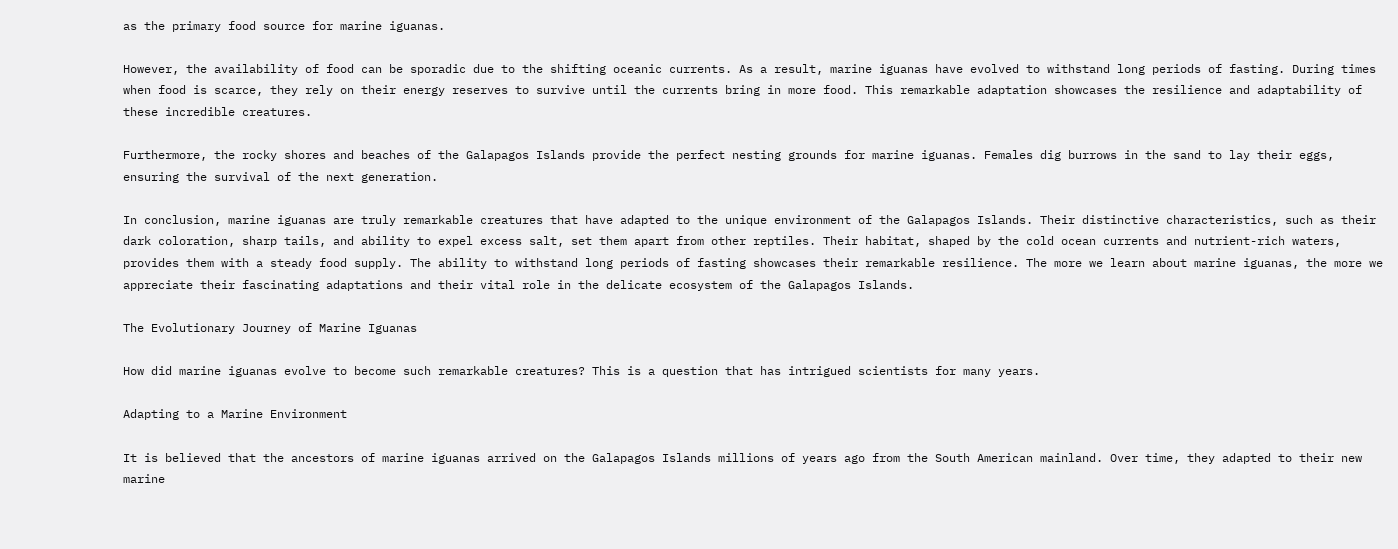as the primary food source for marine iguanas.

However, the availability of food can be sporadic due to the shifting oceanic currents. As a result, marine iguanas have evolved to withstand long periods of fasting. During times when food is scarce, they rely on their energy reserves to survive until the currents bring in more food. This remarkable adaptation showcases the resilience and adaptability of these incredible creatures.

Furthermore, the rocky shores and beaches of the Galapagos Islands provide the perfect nesting grounds for marine iguanas. Females dig burrows in the sand to lay their eggs, ensuring the survival of the next generation.

In conclusion, marine iguanas are truly remarkable creatures that have adapted to the unique environment of the Galapagos Islands. Their distinctive characteristics, such as their dark coloration, sharp tails, and ability to expel excess salt, set them apart from other reptiles. Their habitat, shaped by the cold ocean currents and nutrient-rich waters, provides them with a steady food supply. The ability to withstand long periods of fasting showcases their remarkable resilience. The more we learn about marine iguanas, the more we appreciate their fascinating adaptations and their vital role in the delicate ecosystem of the Galapagos Islands.

The Evolutionary Journey of Marine Iguanas

How did marine iguanas evolve to become such remarkable creatures? This is a question that has intrigued scientists for many years.

Adapting to a Marine Environment

It is believed that the ancestors of marine iguanas arrived on the Galapagos Islands millions of years ago from the South American mainland. Over time, they adapted to their new marine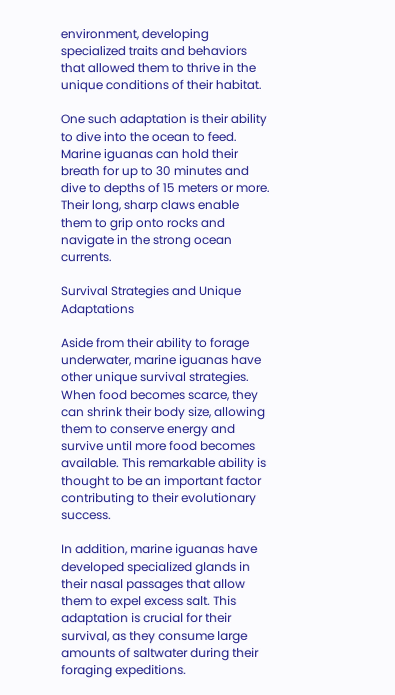environment, developing specialized traits and behaviors that allowed them to thrive in the unique conditions of their habitat.

One such adaptation is their ability to dive into the ocean to feed. Marine iguanas can hold their breath for up to 30 minutes and dive to depths of 15 meters or more. Their long, sharp claws enable them to grip onto rocks and navigate in the strong ocean currents.

Survival Strategies and Unique Adaptations

Aside from their ability to forage underwater, marine iguanas have other unique survival strategies. When food becomes scarce, they can shrink their body size, allowing them to conserve energy and survive until more food becomes available. This remarkable ability is thought to be an important factor contributing to their evolutionary success.

In addition, marine iguanas have developed specialized glands in their nasal passages that allow them to expel excess salt. This adaptation is crucial for their survival, as they consume large amounts of saltwater during their foraging expeditions.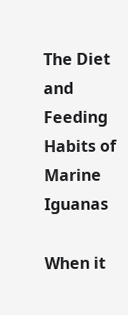The Diet and Feeding Habits of Marine Iguanas

When it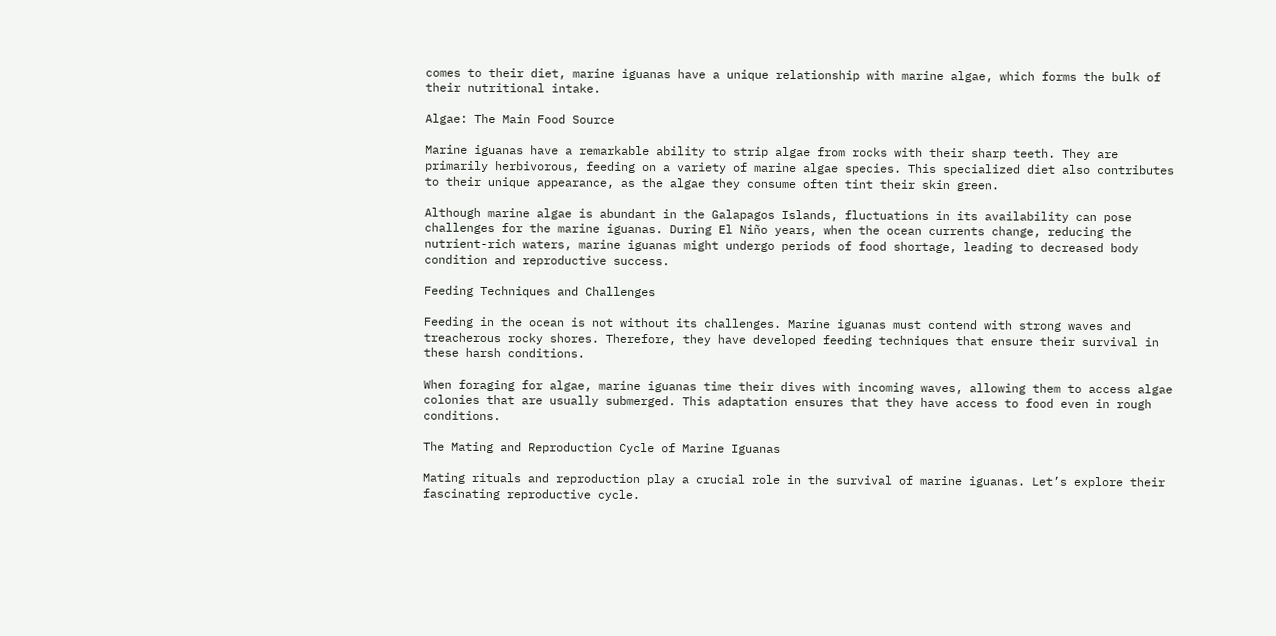comes to their diet, marine iguanas have a unique relationship with marine algae, which forms the bulk of their nutritional intake.

Algae: The Main Food Source

Marine iguanas have a remarkable ability to strip algae from rocks with their sharp teeth. They are primarily herbivorous, feeding on a variety of marine algae species. This specialized diet also contributes to their unique appearance, as the algae they consume often tint their skin green.

Although marine algae is abundant in the Galapagos Islands, fluctuations in its availability can pose challenges for the marine iguanas. During El Niño years, when the ocean currents change, reducing the nutrient-rich waters, marine iguanas might undergo periods of food shortage, leading to decreased body condition and reproductive success.

Feeding Techniques and Challenges

Feeding in the ocean is not without its challenges. Marine iguanas must contend with strong waves and treacherous rocky shores. Therefore, they have developed feeding techniques that ensure their survival in these harsh conditions.

When foraging for algae, marine iguanas time their dives with incoming waves, allowing them to access algae colonies that are usually submerged. This adaptation ensures that they have access to food even in rough conditions.

The Mating and Reproduction Cycle of Marine Iguanas

Mating rituals and reproduction play a crucial role in the survival of marine iguanas. Let’s explore their fascinating reproductive cycle.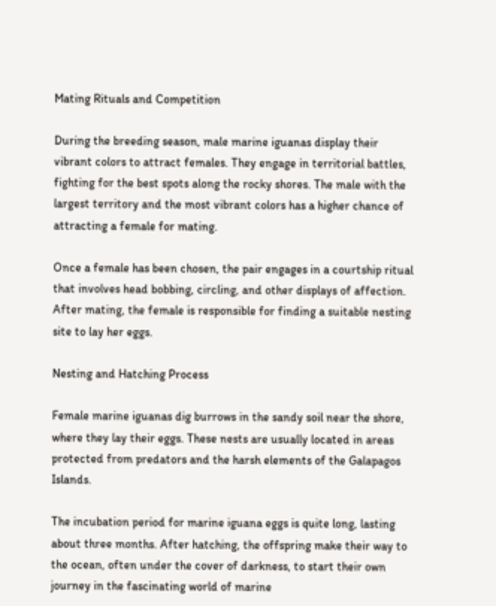Mating Rituals and Competition

During the breeding season, male marine iguanas display their vibrant colors to attract females. They engage in territorial battles, fighting for the best spots along the rocky shores. The male with the largest territory and the most vibrant colors has a higher chance of attracting a female for mating.

Once a female has been chosen, the pair engages in a courtship ritual that involves head bobbing, circling, and other displays of affection. After mating, the female is responsible for finding a suitable nesting site to lay her eggs.

Nesting and Hatching Process

Female marine iguanas dig burrows in the sandy soil near the shore, where they lay their eggs. These nests are usually located in areas protected from predators and the harsh elements of the Galapagos Islands.

The incubation period for marine iguana eggs is quite long, lasting about three months. After hatching, the offspring make their way to the ocean, often under the cover of darkness, to start their own journey in the fascinating world of marine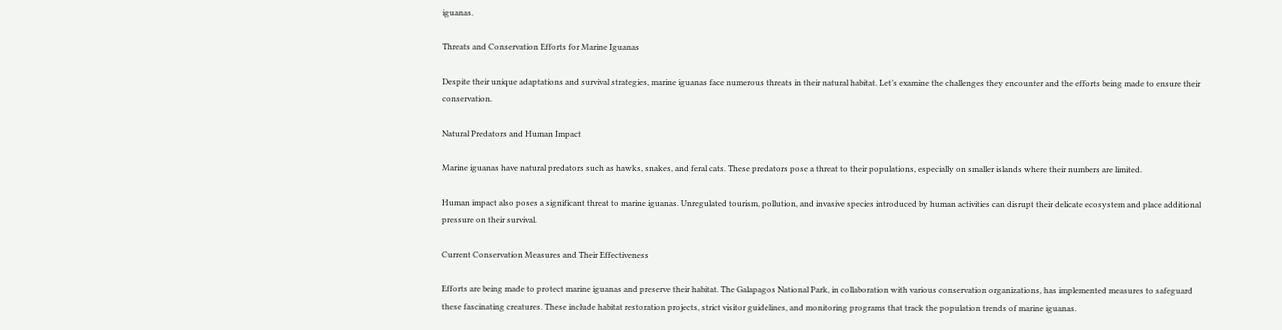iguanas.

Threats and Conservation Efforts for Marine Iguanas

Despite their unique adaptations and survival strategies, marine iguanas face numerous threats in their natural habitat. Let’s examine the challenges they encounter and the efforts being made to ensure their conservation.

Natural Predators and Human Impact

Marine iguanas have natural predators such as hawks, snakes, and feral cats. These predators pose a threat to their populations, especially on smaller islands where their numbers are limited.

Human impact also poses a significant threat to marine iguanas. Unregulated tourism, pollution, and invasive species introduced by human activities can disrupt their delicate ecosystem and place additional pressure on their survival.

Current Conservation Measures and Their Effectiveness

Efforts are being made to protect marine iguanas and preserve their habitat. The Galapagos National Park, in collaboration with various conservation organizations, has implemented measures to safeguard these fascinating creatures. These include habitat restoration projects, strict visitor guidelines, and monitoring programs that track the population trends of marine iguanas.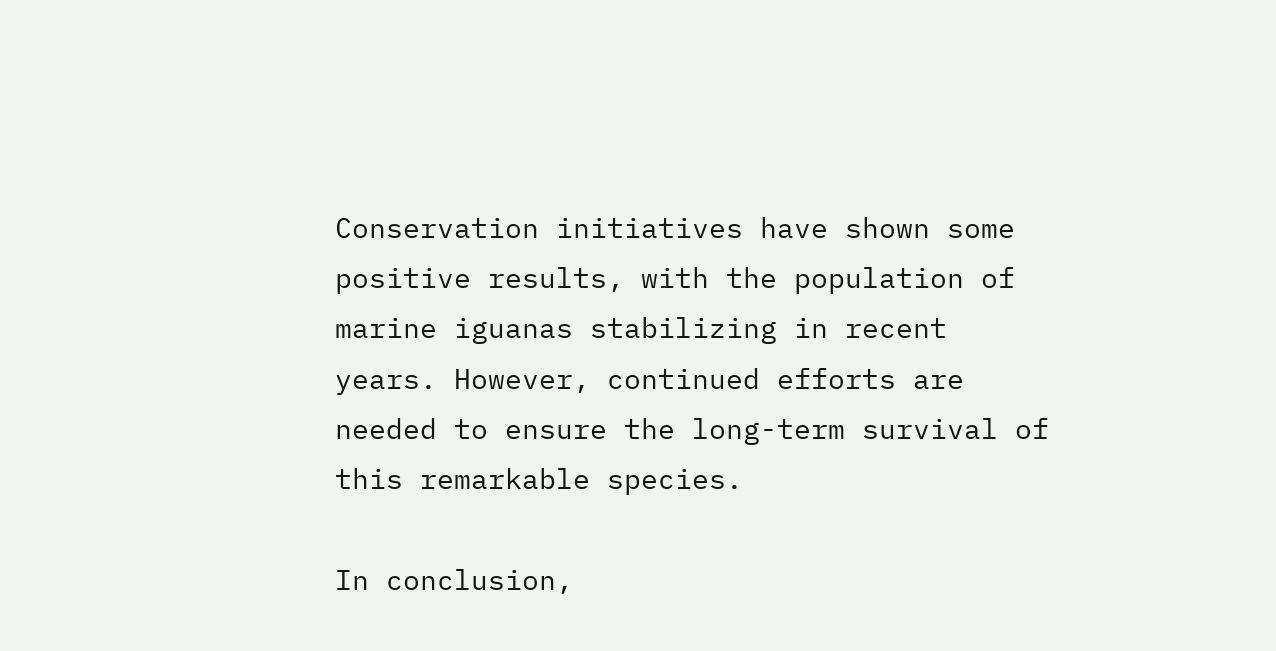Conservation initiatives have shown some positive results, with the population of marine iguanas stabilizing in recent years. However, continued efforts are needed to ensure the long-term survival of this remarkable species.

In conclusion,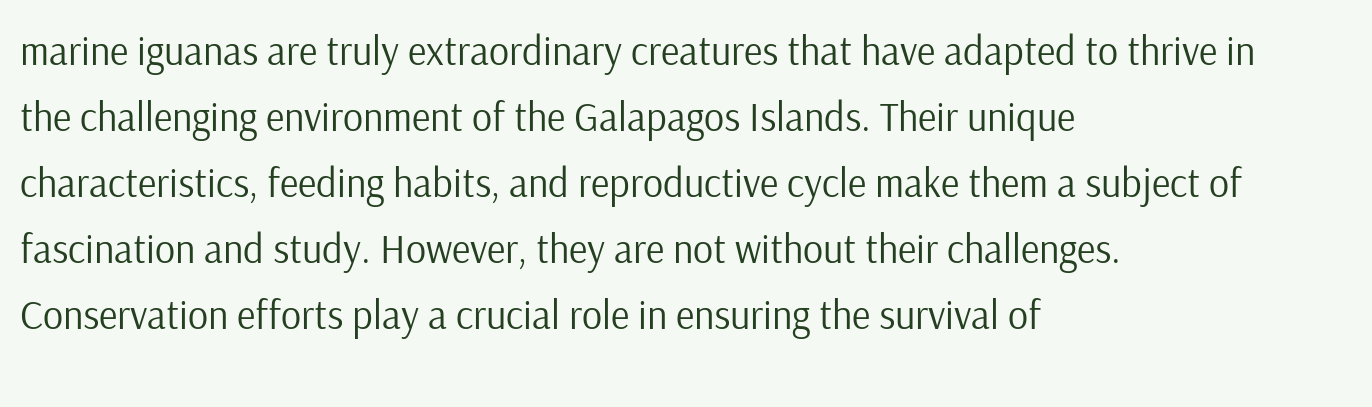marine iguanas are truly extraordinary creatures that have adapted to thrive in the challenging environment of the Galapagos Islands. Their unique characteristics, feeding habits, and reproductive cycle make them a subject of fascination and study. However, they are not without their challenges. Conservation efforts play a crucial role in ensuring the survival of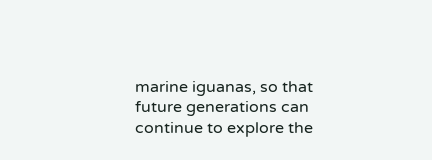marine iguanas, so that future generations can continue to explore the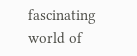fascinating world of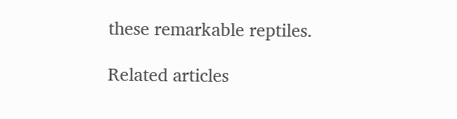these remarkable reptiles.

Related articles